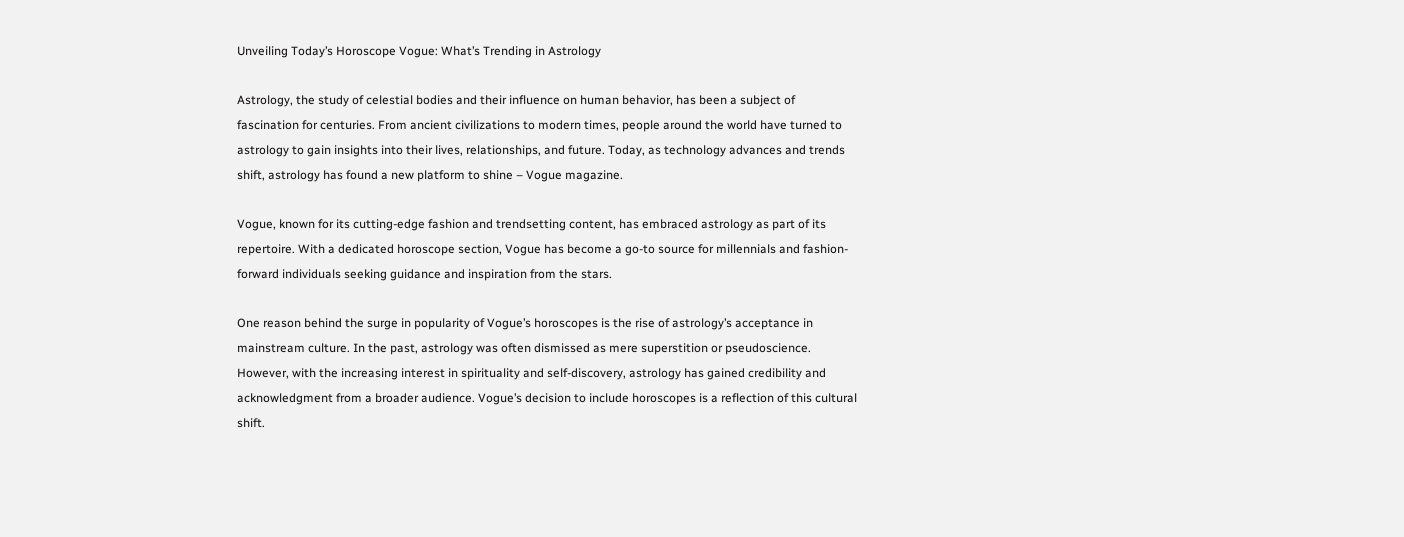Unveiling Today’s Horoscope Vogue: What’s Trending in Astrology

Astrology, the study of celestial bodies and their influence on human behavior, has been a subject of fascination for centuries. From ancient civilizations to modern times, people around the world have turned to astrology to gain insights into their lives, relationships, and future. Today, as technology advances and trends shift, astrology has found a new platform to shine – Vogue magazine.

Vogue, known for its cutting-edge fashion and trendsetting content, has embraced astrology as part of its repertoire. With a dedicated horoscope section, Vogue has become a go-to source for millennials and fashion-forward individuals seeking guidance and inspiration from the stars.

One reason behind the surge in popularity of Vogue’s horoscopes is the rise of astrology’s acceptance in mainstream culture. In the past, astrology was often dismissed as mere superstition or pseudoscience. However, with the increasing interest in spirituality and self-discovery, astrology has gained credibility and acknowledgment from a broader audience. Vogue’s decision to include horoscopes is a reflection of this cultural shift.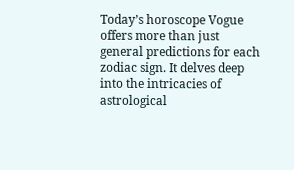Today’s horoscope Vogue offers more than just general predictions for each zodiac sign. It delves deep into the intricacies of astrological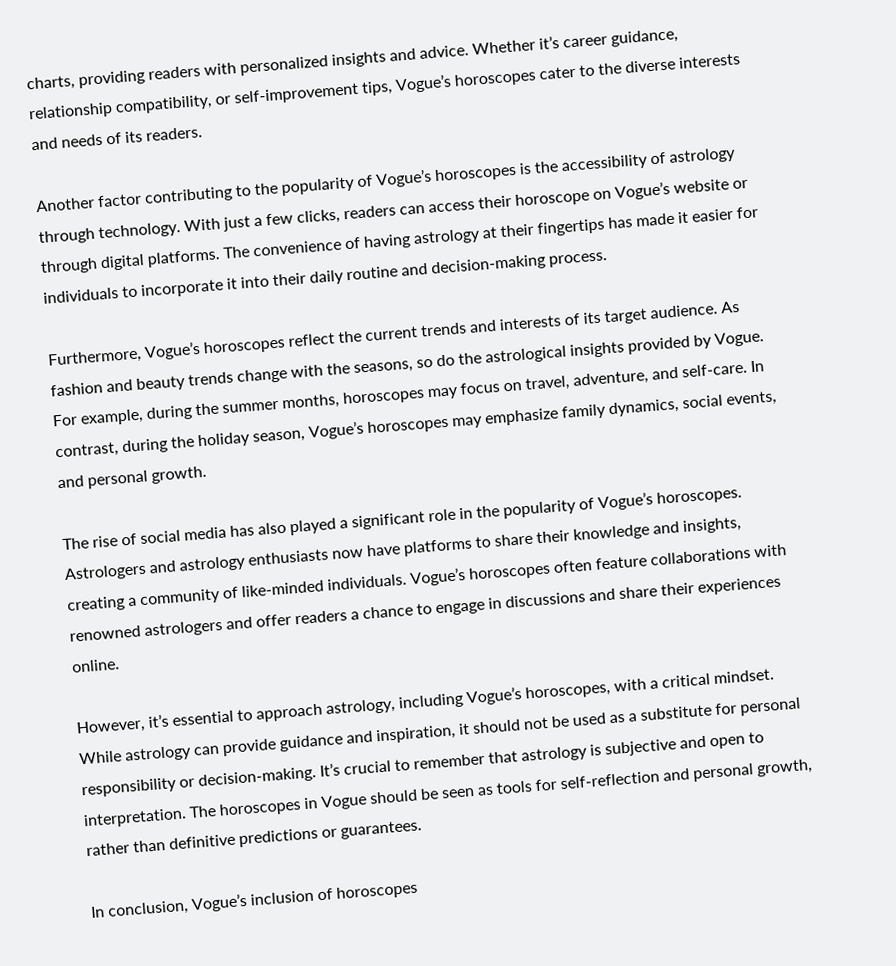charts, providing readers with personalized insights and advice. Whether it’s career guidance, relationship compatibility, or self-improvement tips, Vogue’s horoscopes cater to the diverse interests and needs of its readers.

Another factor contributing to the popularity of Vogue’s horoscopes is the accessibility of astrology through technology. With just a few clicks, readers can access their horoscope on Vogue’s website or through digital platforms. The convenience of having astrology at their fingertips has made it easier for individuals to incorporate it into their daily routine and decision-making process.

Furthermore, Vogue’s horoscopes reflect the current trends and interests of its target audience. As fashion and beauty trends change with the seasons, so do the astrological insights provided by Vogue. For example, during the summer months, horoscopes may focus on travel, adventure, and self-care. In contrast, during the holiday season, Vogue’s horoscopes may emphasize family dynamics, social events, and personal growth.

The rise of social media has also played a significant role in the popularity of Vogue’s horoscopes. Astrologers and astrology enthusiasts now have platforms to share their knowledge and insights, creating a community of like-minded individuals. Vogue’s horoscopes often feature collaborations with renowned astrologers and offer readers a chance to engage in discussions and share their experiences online.

However, it’s essential to approach astrology, including Vogue’s horoscopes, with a critical mindset. While astrology can provide guidance and inspiration, it should not be used as a substitute for personal responsibility or decision-making. It’s crucial to remember that astrology is subjective and open to interpretation. The horoscopes in Vogue should be seen as tools for self-reflection and personal growth, rather than definitive predictions or guarantees.

In conclusion, Vogue’s inclusion of horoscopes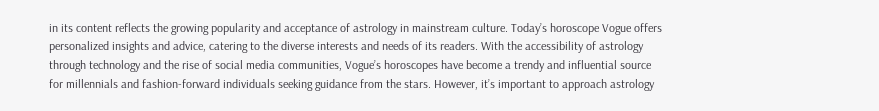in its content reflects the growing popularity and acceptance of astrology in mainstream culture. Today’s horoscope Vogue offers personalized insights and advice, catering to the diverse interests and needs of its readers. With the accessibility of astrology through technology and the rise of social media communities, Vogue’s horoscopes have become a trendy and influential source for millennials and fashion-forward individuals seeking guidance from the stars. However, it’s important to approach astrology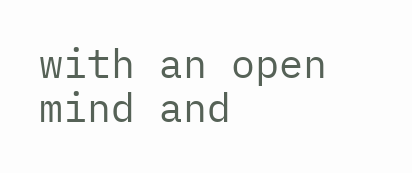with an open mind and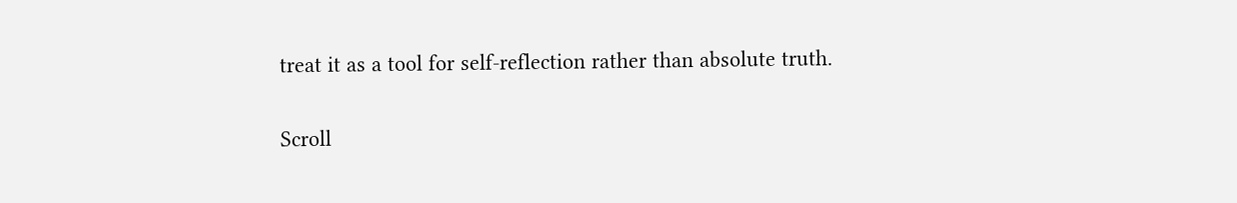treat it as a tool for self-reflection rather than absolute truth.

Scroll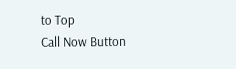to Top
Call Now Button